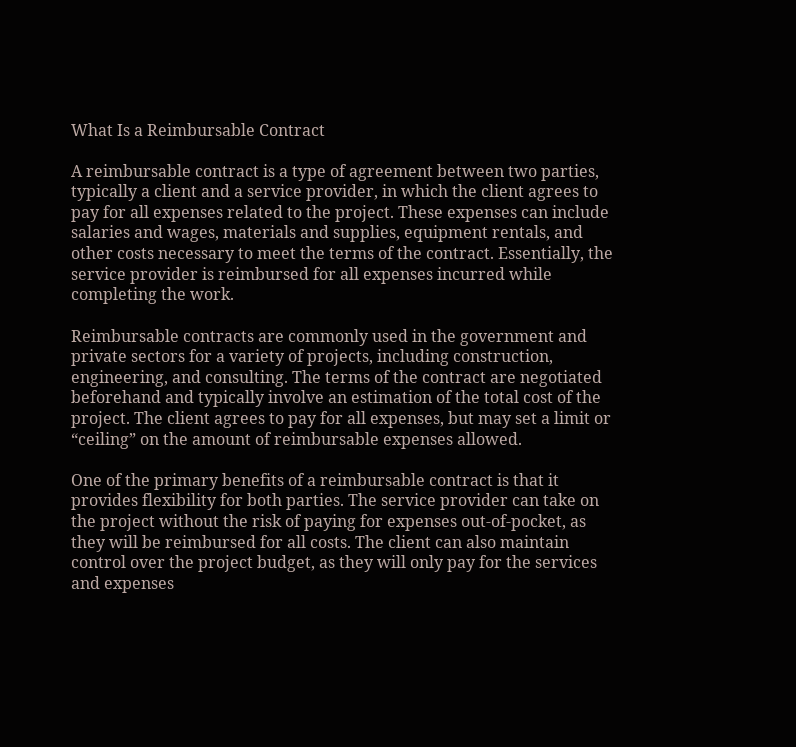What Is a Reimbursable Contract

A reimbursable contract is a type of agreement between two parties, typically a client and a service provider, in which the client agrees to pay for all expenses related to the project. These expenses can include salaries and wages, materials and supplies, equipment rentals, and other costs necessary to meet the terms of the contract. Essentially, the service provider is reimbursed for all expenses incurred while completing the work.

Reimbursable contracts are commonly used in the government and private sectors for a variety of projects, including construction, engineering, and consulting. The terms of the contract are negotiated beforehand and typically involve an estimation of the total cost of the project. The client agrees to pay for all expenses, but may set a limit or “ceiling” on the amount of reimbursable expenses allowed.

One of the primary benefits of a reimbursable contract is that it provides flexibility for both parties. The service provider can take on the project without the risk of paying for expenses out-of-pocket, as they will be reimbursed for all costs. The client can also maintain control over the project budget, as they will only pay for the services and expenses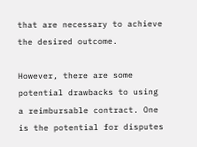that are necessary to achieve the desired outcome.

However, there are some potential drawbacks to using a reimbursable contract. One is the potential for disputes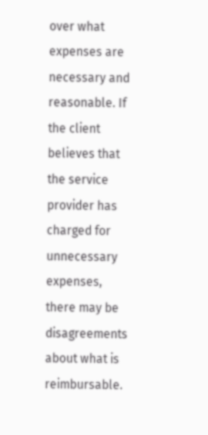over what expenses are necessary and reasonable. If the client believes that the service provider has charged for unnecessary expenses, there may be disagreements about what is reimbursable.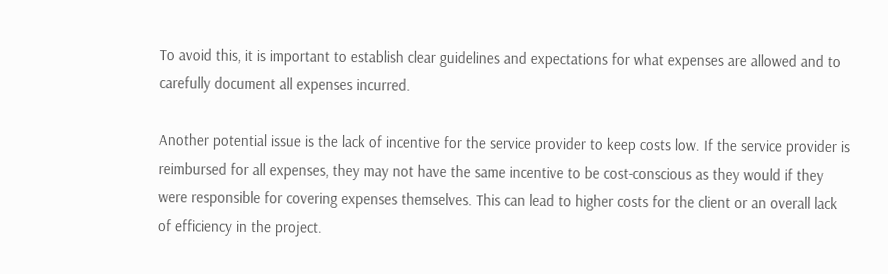To avoid this, it is important to establish clear guidelines and expectations for what expenses are allowed and to carefully document all expenses incurred.

Another potential issue is the lack of incentive for the service provider to keep costs low. If the service provider is reimbursed for all expenses, they may not have the same incentive to be cost-conscious as they would if they were responsible for covering expenses themselves. This can lead to higher costs for the client or an overall lack of efficiency in the project.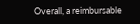Overall, a reimbursable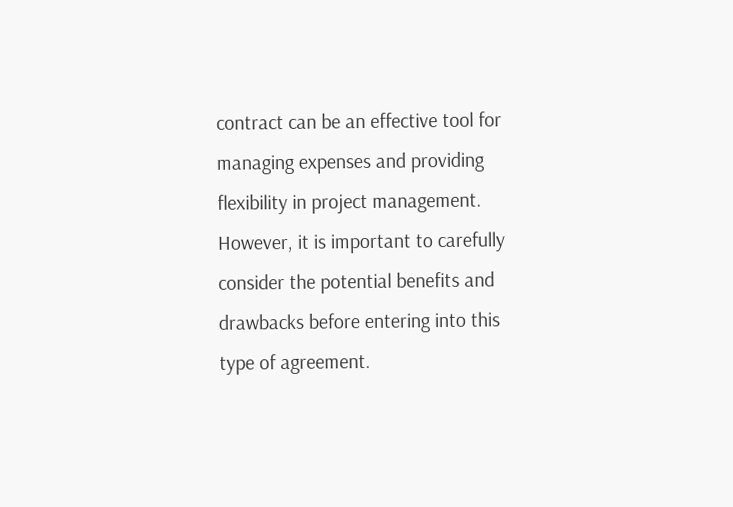contract can be an effective tool for managing expenses and providing flexibility in project management. However, it is important to carefully consider the potential benefits and drawbacks before entering into this type of agreement.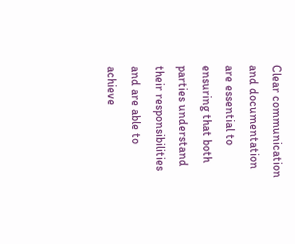Clear communication and documentation are essential to ensuring that both parties understand their responsibilities and are able to achieve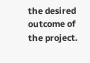the desired outcome of the project.